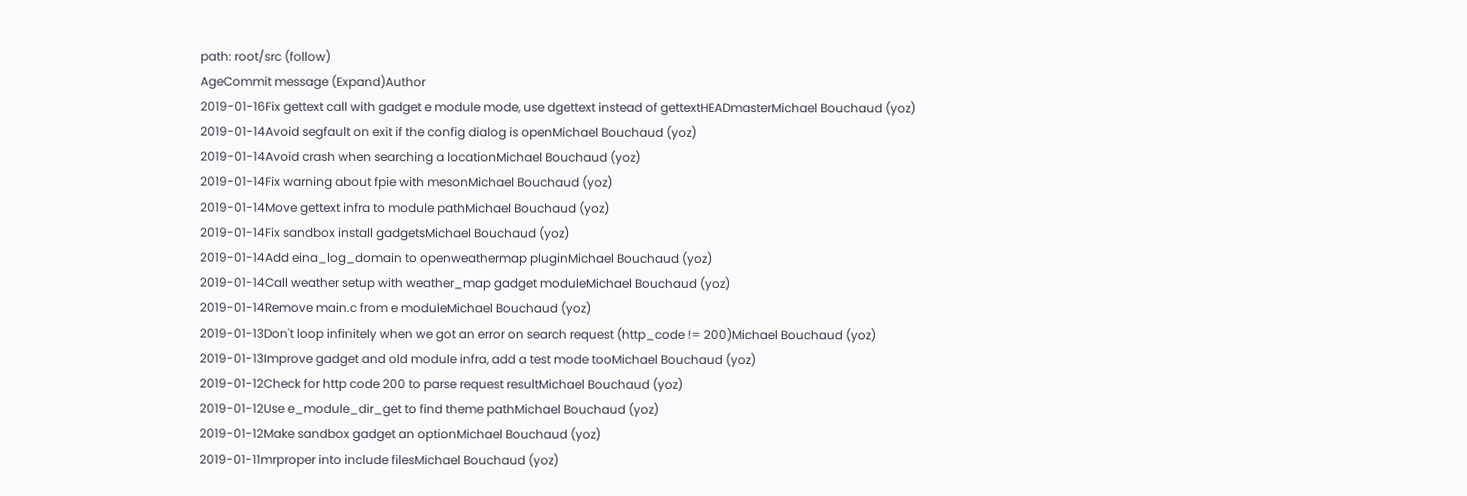path: root/src (follow)
AgeCommit message (Expand)Author
2019-01-16Fix gettext call with gadget e module mode, use dgettext instead of gettextHEADmasterMichael Bouchaud (yoz)
2019-01-14Avoid segfault on exit if the config dialog is openMichael Bouchaud (yoz)
2019-01-14Avoid crash when searching a locationMichael Bouchaud (yoz)
2019-01-14Fix warning about fpie with mesonMichael Bouchaud (yoz)
2019-01-14Move gettext infra to module pathMichael Bouchaud (yoz)
2019-01-14Fix sandbox install gadgetsMichael Bouchaud (yoz)
2019-01-14Add eina_log_domain to openweathermap pluginMichael Bouchaud (yoz)
2019-01-14Call weather setup with weather_map gadget moduleMichael Bouchaud (yoz)
2019-01-14Remove main.c from e moduleMichael Bouchaud (yoz)
2019-01-13Don't loop infinitely when we got an error on search request (http_code != 200)Michael Bouchaud (yoz)
2019-01-13Improve gadget and old module infra, add a test mode tooMichael Bouchaud (yoz)
2019-01-12Check for http code 200 to parse request resultMichael Bouchaud (yoz)
2019-01-12Use e_module_dir_get to find theme pathMichael Bouchaud (yoz)
2019-01-12Make sandbox gadget an optionMichael Bouchaud (yoz)
2019-01-11mrproper into include filesMichael Bouchaud (yoz)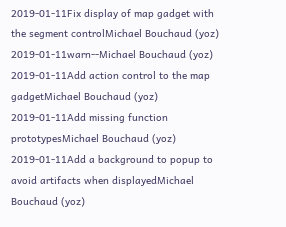2019-01-11Fix display of map gadget with the segment controlMichael Bouchaud (yoz)
2019-01-11warn--Michael Bouchaud (yoz)
2019-01-11Add action control to the map gadgetMichael Bouchaud (yoz)
2019-01-11Add missing function prototypesMichael Bouchaud (yoz)
2019-01-11Add a background to popup to avoid artifacts when displayedMichael Bouchaud (yoz)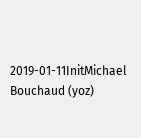2019-01-11InitMichael Bouchaud (yoz)